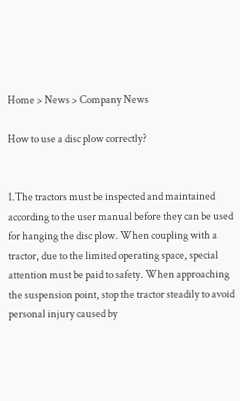Home > News > Company News

How to use a disc plow correctly?


1.The tractors must be inspected and maintained according to the user manual before they can be used for hanging the disc plow. When coupling with a tractor, due to the limited operating space, special attention must be paid to safety. When approaching the suspension point, stop the tractor steadily to avoid personal injury caused by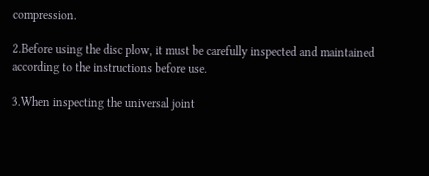compression.

2.Before using the disc plow, it must be carefully inspected and maintained according to the instructions before use.

3.When inspecting the universal joint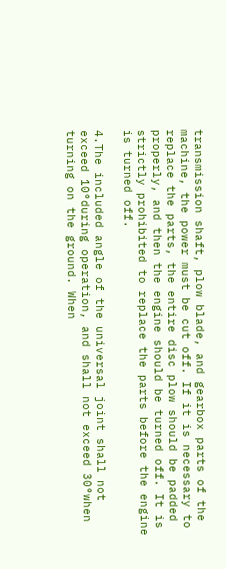transmission shaft, plow blade, and gearbox parts of the machine, the power must be cut off. If it is necessary to replace the parts, the entire disc plow should be padded properly, and then the engine should be turned off. It is strictly prohibited to replace the parts before the engine is turned off.

4.The included angle of the universal joint shall not exceed 10°during operation, and shall not exceed 30°when turning on the ground. When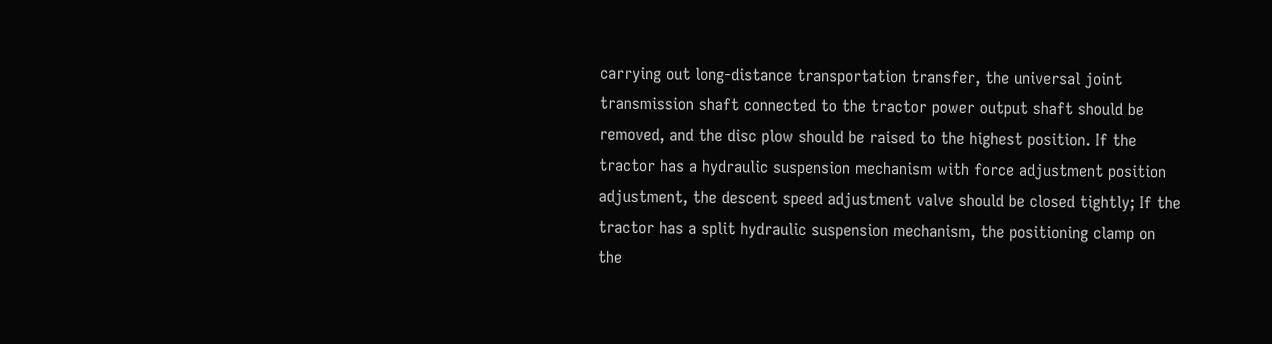carrying out long-distance transportation transfer, the universal joint transmission shaft connected to the tractor power output shaft should be removed, and the disc plow should be raised to the highest position. If the tractor has a hydraulic suspension mechanism with force adjustment position adjustment, the descent speed adjustment valve should be closed tightly; If the tractor has a split hydraulic suspension mechanism, the positioning clamp on the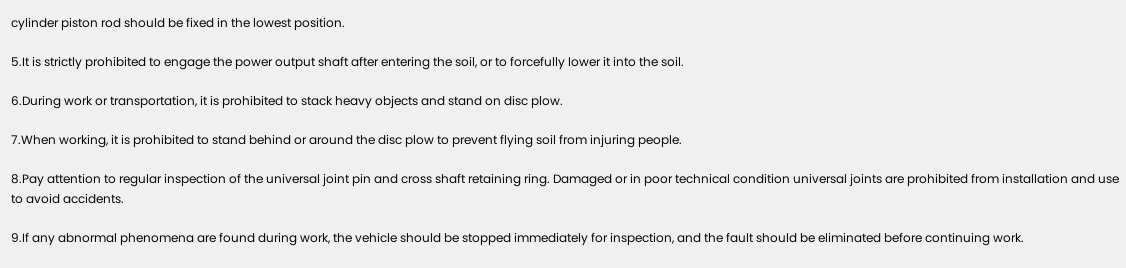cylinder piston rod should be fixed in the lowest position.

5.It is strictly prohibited to engage the power output shaft after entering the soil, or to forcefully lower it into the soil.

6.During work or transportation, it is prohibited to stack heavy objects and stand on disc plow.

7.When working, it is prohibited to stand behind or around the disc plow to prevent flying soil from injuring people.

8.Pay attention to regular inspection of the universal joint pin and cross shaft retaining ring. Damaged or in poor technical condition universal joints are prohibited from installation and use to avoid accidents.

9.If any abnormal phenomena are found during work, the vehicle should be stopped immediately for inspection, and the fault should be eliminated before continuing work.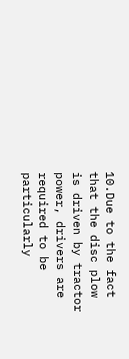10.Due to the fact that the disc plow is driven by tractor power, drivers are required to be particularly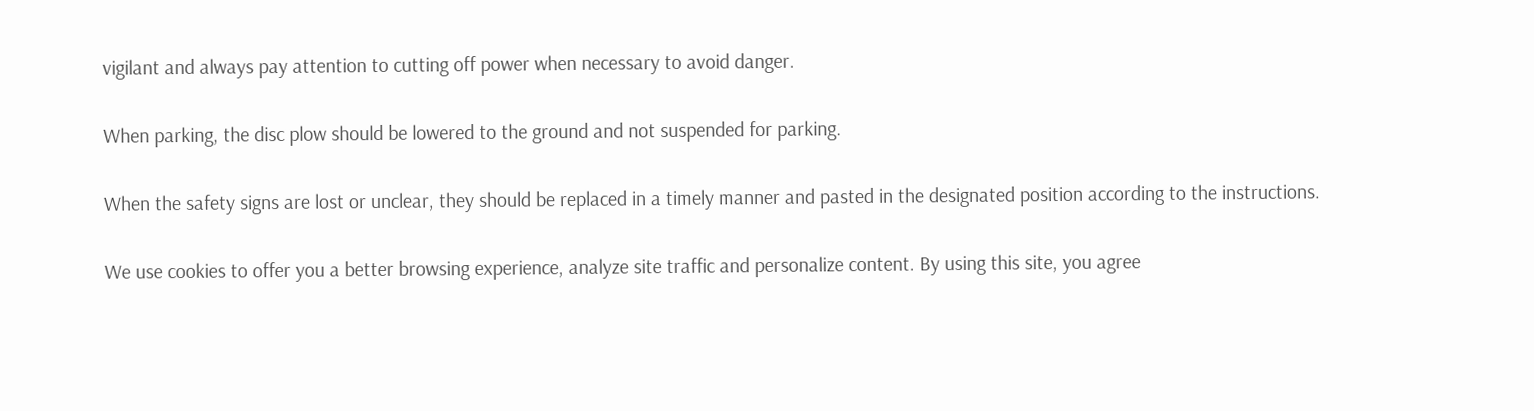vigilant and always pay attention to cutting off power when necessary to avoid danger.

When parking, the disc plow should be lowered to the ground and not suspended for parking.

When the safety signs are lost or unclear, they should be replaced in a timely manner and pasted in the designated position according to the instructions.

We use cookies to offer you a better browsing experience, analyze site traffic and personalize content. By using this site, you agree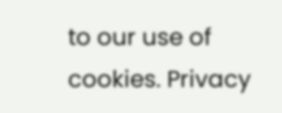to our use of cookies. Privacy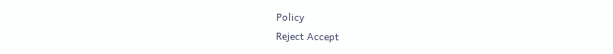Policy
Reject Accept